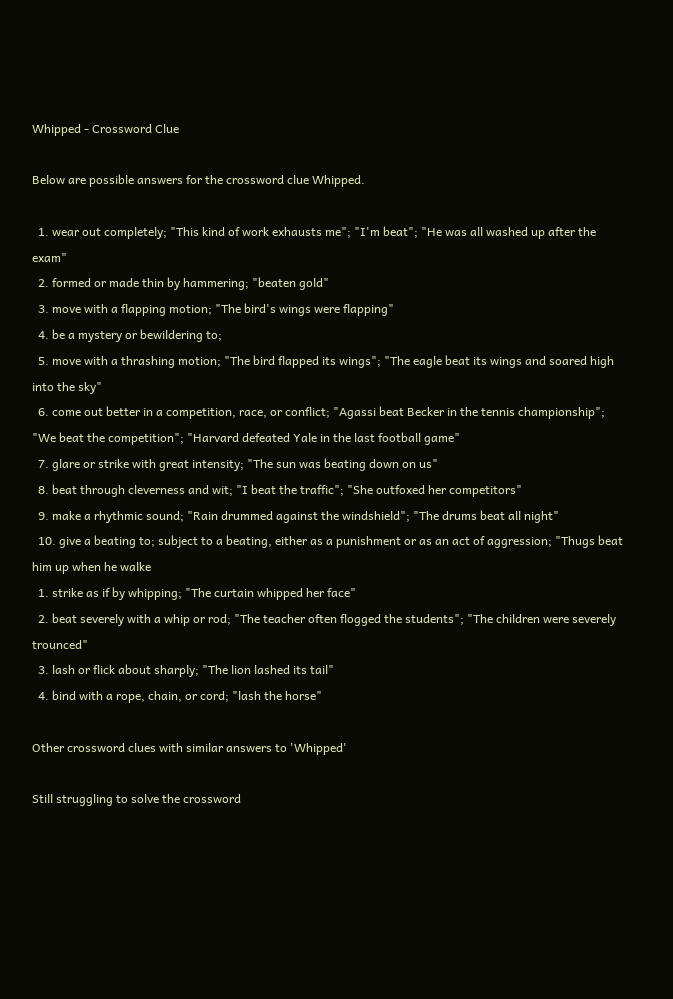Whipped - Crossword Clue

Below are possible answers for the crossword clue Whipped.

  1. wear out completely; "This kind of work exhausts me"; "I'm beat"; "He was all washed up after the exam"
  2. formed or made thin by hammering; "beaten gold"
  3. move with a flapping motion; "The bird's wings were flapping"
  4. be a mystery or bewildering to;
  5. move with a thrashing motion; "The bird flapped its wings"; "The eagle beat its wings and soared high into the sky"
  6. come out better in a competition, race, or conflict; "Agassi beat Becker in the tennis championship"; "We beat the competition"; "Harvard defeated Yale in the last football game"
  7. glare or strike with great intensity; "The sun was beating down on us"
  8. beat through cleverness and wit; "I beat the traffic"; "She outfoxed her competitors"
  9. make a rhythmic sound; "Rain drummed against the windshield"; "The drums beat all night"
  10. give a beating to; subject to a beating, either as a punishment or as an act of aggression; "Thugs beat him up when he walke
  1. strike as if by whipping; "The curtain whipped her face"
  2. beat severely with a whip or rod; "The teacher often flogged the students"; "The children were severely trounced"
  3. lash or flick about sharply; "The lion lashed its tail"
  4. bind with a rope, chain, or cord; "lash the horse"

Other crossword clues with similar answers to 'Whipped'

Still struggling to solve the crossword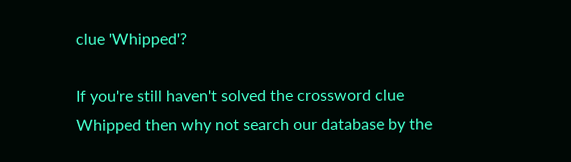clue 'Whipped'?

If you're still haven't solved the crossword clue Whipped then why not search our database by the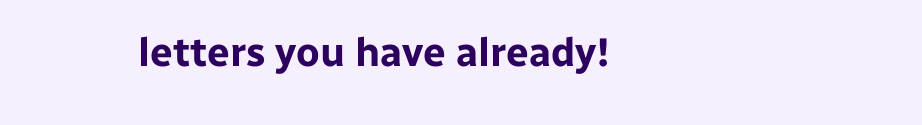letters you have already!